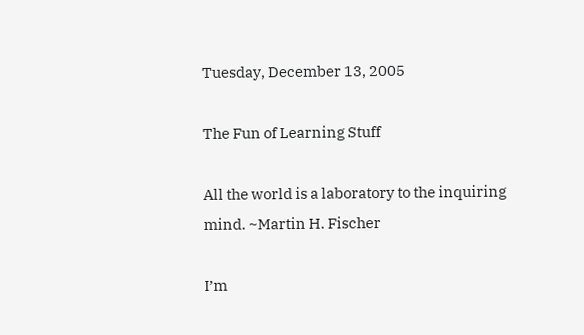Tuesday, December 13, 2005

The Fun of Learning Stuff

All the world is a laboratory to the inquiring mind. ~Martin H. Fischer

I’m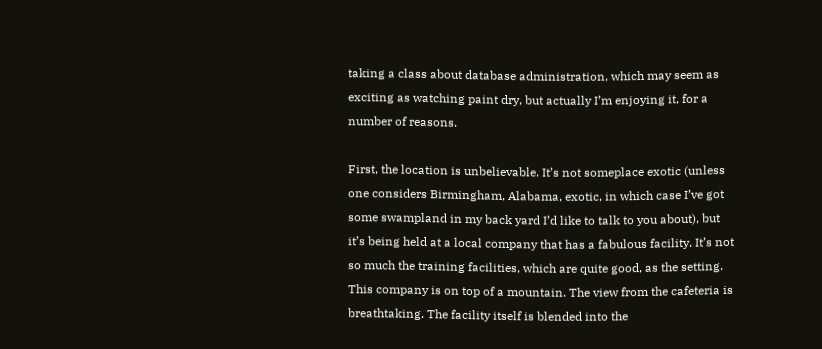taking a class about database administration, which may seem as exciting as watching paint dry, but actually I’m enjoying it, for a number of reasons.

First, the location is unbelievable. It’s not someplace exotic (unless one considers Birmingham, Alabama, exotic, in which case I’ve got some swampland in my back yard I’d like to talk to you about), but it’s being held at a local company that has a fabulous facility. It’s not so much the training facilities, which are quite good, as the setting. This company is on top of a mountain. The view from the cafeteria is breathtaking. The facility itself is blended into the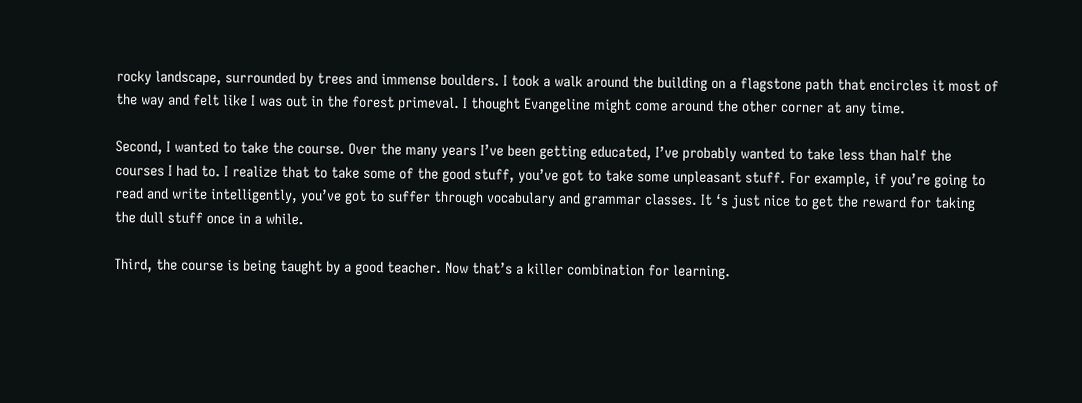rocky landscape, surrounded by trees and immense boulders. I took a walk around the building on a flagstone path that encircles it most of the way and felt like I was out in the forest primeval. I thought Evangeline might come around the other corner at any time.

Second, I wanted to take the course. Over the many years I’ve been getting educated, I’ve probably wanted to take less than half the courses I had to. I realize that to take some of the good stuff, you’ve got to take some unpleasant stuff. For example, if you’re going to read and write intelligently, you’ve got to suffer through vocabulary and grammar classes. It ‘s just nice to get the reward for taking the dull stuff once in a while.

Third, the course is being taught by a good teacher. Now that’s a killer combination for learning.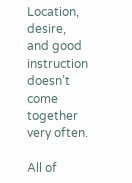Location, desire, and good instruction doesn’t come together very often.

All of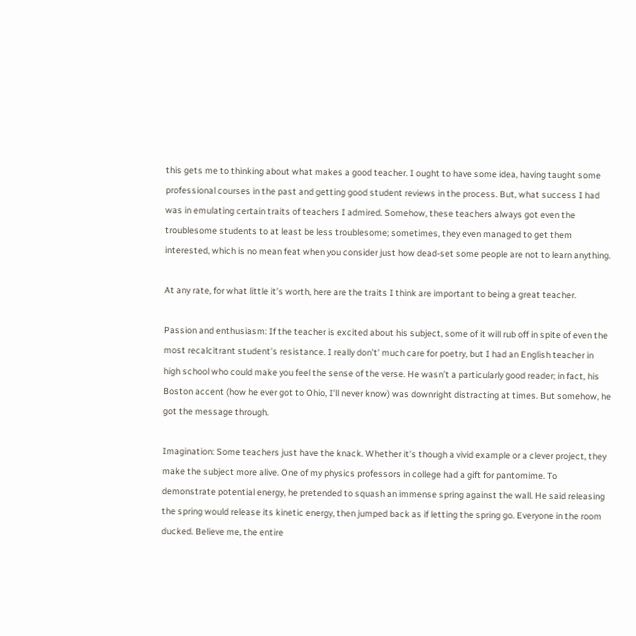this gets me to thinking about what makes a good teacher. I ought to have some idea, having taught some professional courses in the past and getting good student reviews in the process. But, what success I had was in emulating certain traits of teachers I admired. Somehow, these teachers always got even the troublesome students to at least be less troublesome; sometimes, they even managed to get them interested, which is no mean feat when you consider just how dead-set some people are not to learn anything.

At any rate, for what little it’s worth, here are the traits I think are important to being a great teacher.

Passion and enthusiasm: If the teacher is excited about his subject, some of it will rub off in spite of even the most recalcitrant student’s resistance. I really don’t’ much care for poetry, but I had an English teacher in high school who could make you feel the sense of the verse. He wasn’t a particularly good reader; in fact, his Boston accent (how he ever got to Ohio, I’ll never know) was downright distracting at times. But somehow, he got the message through.

Imagination: Some teachers just have the knack. Whether it’s though a vivid example or a clever project, they make the subject more alive. One of my physics professors in college had a gift for pantomime. To demonstrate potential energy, he pretended to squash an immense spring against the wall. He said releasing the spring would release its kinetic energy, then jumped back as if letting the spring go. Everyone in the room ducked. Believe me, the entire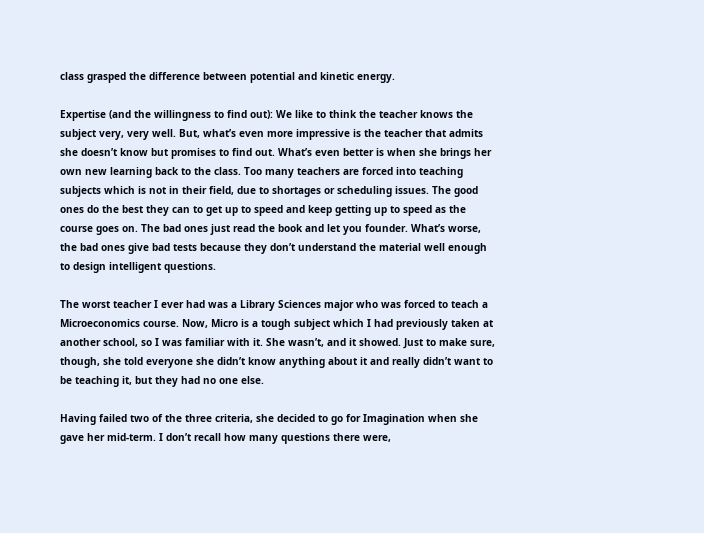class grasped the difference between potential and kinetic energy.

Expertise (and the willingness to find out): We like to think the teacher knows the subject very, very well. But, what’s even more impressive is the teacher that admits she doesn’t know but promises to find out. What’s even better is when she brings her own new learning back to the class. Too many teachers are forced into teaching subjects which is not in their field, due to shortages or scheduling issues. The good ones do the best they can to get up to speed and keep getting up to speed as the course goes on. The bad ones just read the book and let you founder. What’s worse, the bad ones give bad tests because they don’t understand the material well enough to design intelligent questions.

The worst teacher I ever had was a Library Sciences major who was forced to teach a Microeconomics course. Now, Micro is a tough subject which I had previously taken at another school, so I was familiar with it. She wasn’t, and it showed. Just to make sure, though, she told everyone she didn’t know anything about it and really didn’t want to be teaching it, but they had no one else.

Having failed two of the three criteria, she decided to go for Imagination when she gave her mid-term. I don’t recall how many questions there were,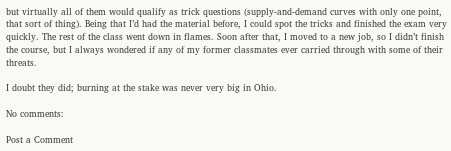but virtually all of them would qualify as trick questions (supply-and-demand curves with only one point, that sort of thing). Being that I’d had the material before, I could spot the tricks and finished the exam very quickly. The rest of the class went down in flames. Soon after that, I moved to a new job, so I didn’t finish the course, but I always wondered if any of my former classmates ever carried through with some of their threats.

I doubt they did; burning at the stake was never very big in Ohio.

No comments:

Post a Comment